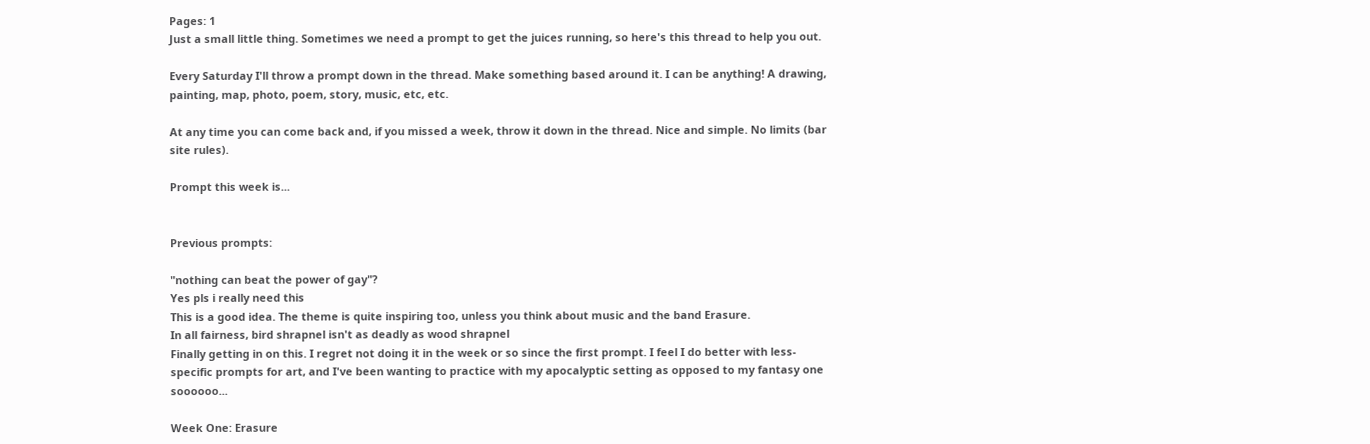Pages: 1
Just a small little thing. Sometimes we need a prompt to get the juices running, so here's this thread to help you out.

Every Saturday I'll throw a prompt down in the thread. Make something based around it. I can be anything! A drawing, painting, map, photo, poem, story, music, etc, etc.

At any time you can come back and, if you missed a week, throw it down in the thread. Nice and simple. No limits (bar site rules).

Prompt this week is...


Previous prompts:

"nothing can beat the power of gay"?
Yes pls i really need this
This is a good idea. The theme is quite inspiring too, unless you think about music and the band Erasure.
In all fairness, bird shrapnel isn't as deadly as wood shrapnel
Finally getting in on this. I regret not doing it in the week or so since the first prompt. I feel I do better with less-specific prompts for art, and I've been wanting to practice with my apocalyptic setting as opposed to my fantasy one soooooo...

Week One: Erasure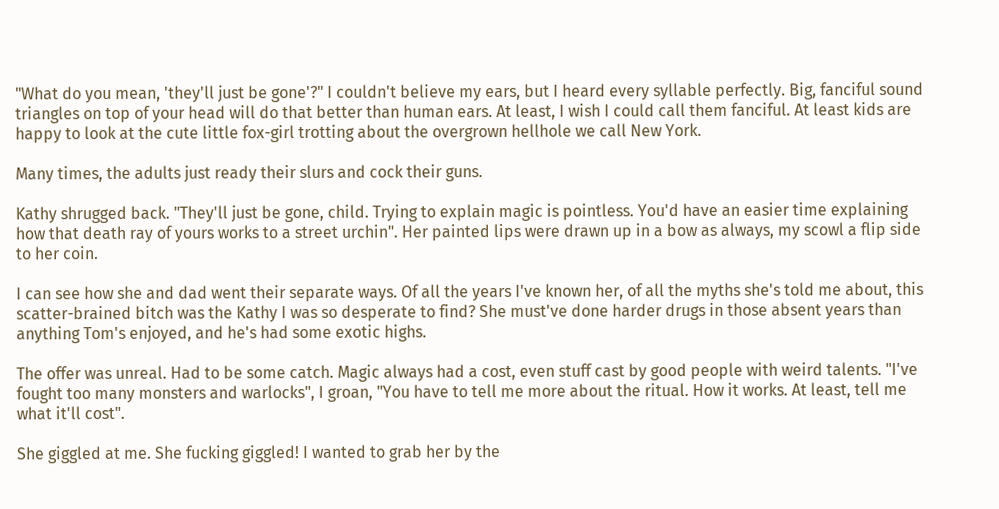"What do you mean, 'they'll just be gone'?" I couldn't believe my ears, but I heard every syllable perfectly. Big, fanciful sound triangles on top of your head will do that better than human ears. At least, I wish I could call them fanciful. At least kids are happy to look at the cute little fox-girl trotting about the overgrown hellhole we call New York.

Many times, the adults just ready their slurs and cock their guns.

Kathy shrugged back. "They'll just be gone, child. Trying to explain magic is pointless. You'd have an easier time explaining how that death ray of yours works to a street urchin". Her painted lips were drawn up in a bow as always, my scowl a flip side to her coin.

I can see how she and dad went their separate ways. Of all the years I've known her, of all the myths she's told me about, this scatter-brained bitch was the Kathy I was so desperate to find? She must've done harder drugs in those absent years than anything Tom's enjoyed, and he's had some exotic highs.

The offer was unreal. Had to be some catch. Magic always had a cost, even stuff cast by good people with weird talents. "I've fought too many monsters and warlocks", I groan, "You have to tell me more about the ritual. How it works. At least, tell me what it'll cost".

She giggled at me. She fucking giggled! I wanted to grab her by the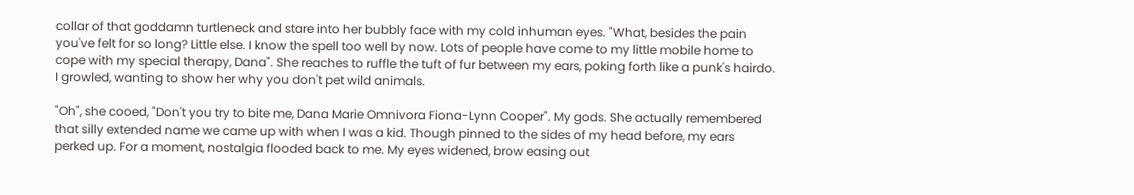collar of that goddamn turtleneck and stare into her bubbly face with my cold inhuman eyes. "What, besides the pain you've felt for so long? Little else. I know the spell too well by now. Lots of people have come to my little mobile home to cope with my special therapy, Dana". She reaches to ruffle the tuft of fur between my ears, poking forth like a punk's hairdo. I growled, wanting to show her why you don't pet wild animals.

"Oh", she cooed, "Don't you try to bite me, Dana Marie Omnivora Fiona-Lynn Cooper". My gods. She actually remembered that silly extended name we came up with when I was a kid. Though pinned to the sides of my head before, my ears perked up. For a moment, nostalgia flooded back to me. My eyes widened, brow easing out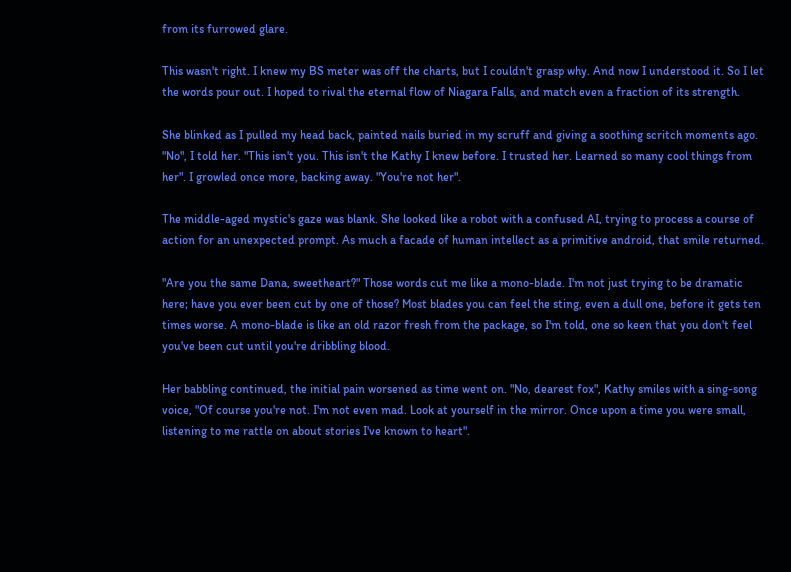from its furrowed glare.

This wasn't right. I knew my BS meter was off the charts, but I couldn't grasp why. And now I understood it. So I let the words pour out. I hoped to rival the eternal flow of Niagara Falls, and match even a fraction of its strength.

She blinked as I pulled my head back, painted nails buried in my scruff and giving a soothing scritch moments ago. "No", I told her. "This isn't you. This isn't the Kathy I knew before. I trusted her. Learned so many cool things from her". I growled once more, backing away. "You're not her".

The middle-aged mystic's gaze was blank. She looked like a robot with a confused AI, trying to process a course of action for an unexpected prompt. As much a facade of human intellect as a primitive android, that smile returned.

"Are you the same Dana, sweetheart?" Those words cut me like a mono-blade. I'm not just trying to be dramatic here; have you ever been cut by one of those? Most blades you can feel the sting, even a dull one, before it gets ten times worse. A mono-blade is like an old razor fresh from the package, so I'm told, one so keen that you don't feel you've been cut until you're dribbling blood.

Her babbling continued, the initial pain worsened as time went on. "No, dearest fox", Kathy smiles with a sing-song voice, "Of course you're not. I'm not even mad. Look at yourself in the mirror. Once upon a time you were small, listening to me rattle on about stories I've known to heart".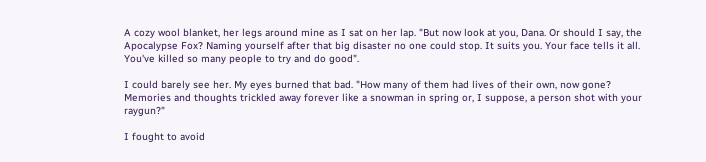A cozy wool blanket, her legs around mine as I sat on her lap. "But now look at you, Dana. Or should I say, the Apocalypse Fox? Naming yourself after that big disaster no one could stop. It suits you. Your face tells it all. You've killed so many people to try and do good".

I could barely see her. My eyes burned that bad. "How many of them had lives of their own, now gone? Memories and thoughts trickled away forever like a snowman in spring or, I suppose, a person shot with your raygun?"

I fought to avoid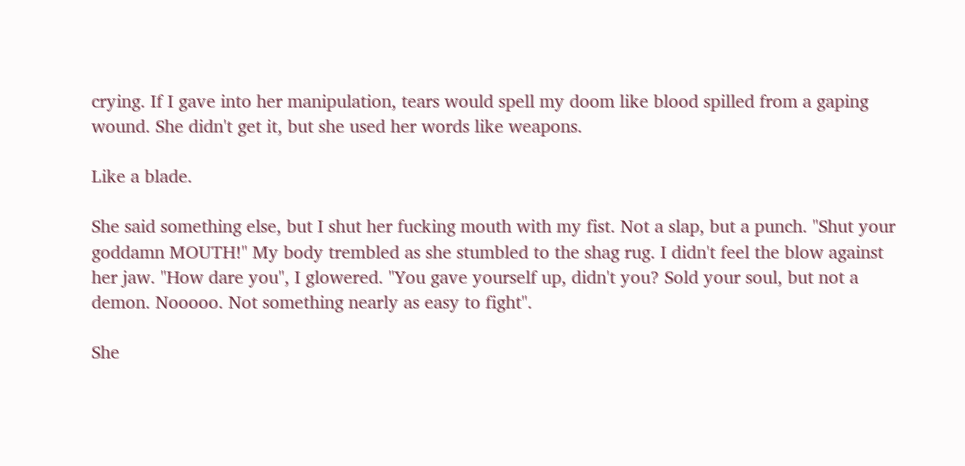crying. If I gave into her manipulation, tears would spell my doom like blood spilled from a gaping wound. She didn't get it, but she used her words like weapons.

Like a blade.

She said something else, but I shut her fucking mouth with my fist. Not a slap, but a punch. "Shut your goddamn MOUTH!" My body trembled as she stumbled to the shag rug. I didn't feel the blow against her jaw. "How dare you", I glowered. "You gave yourself up, didn't you? Sold your soul, but not a demon. Nooooo. Not something nearly as easy to fight".

She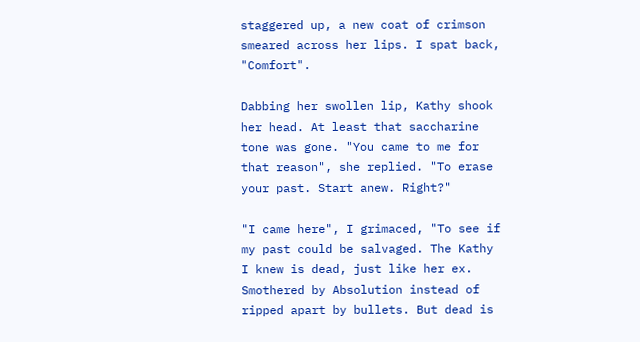staggered up, a new coat of crimson smeared across her lips. I spat back, "Comfort".

Dabbing her swollen lip, Kathy shook her head. At least that saccharine tone was gone. "You came to me for that reason", she replied. "To erase your past. Start anew. Right?"

"I came here", I grimaced, "To see if my past could be salvaged. The Kathy I knew is dead, just like her ex. Smothered by Absolution instead of ripped apart by bullets. But dead is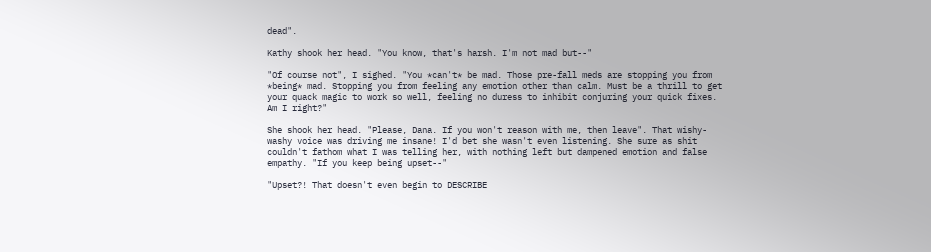dead".

Kathy shook her head. "You know, that's harsh. I'm not mad but--"

"Of course not", I sighed. "You *can't* be mad. Those pre-fall meds are stopping you from *being* mad. Stopping you from feeling any emotion other than calm. Must be a thrill to get your quack magic to work so well, feeling no duress to inhibit conjuring your quick fixes. Am I right?"

She shook her head. "Please, Dana. If you won't reason with me, then leave". That wishy-washy voice was driving me insane! I'd bet she wasn't even listening. She sure as shit couldn't fathom what I was telling her, with nothing left but dampened emotion and false empathy. "If you keep being upset--"

"Upset?! That doesn't even begin to DESCRIBE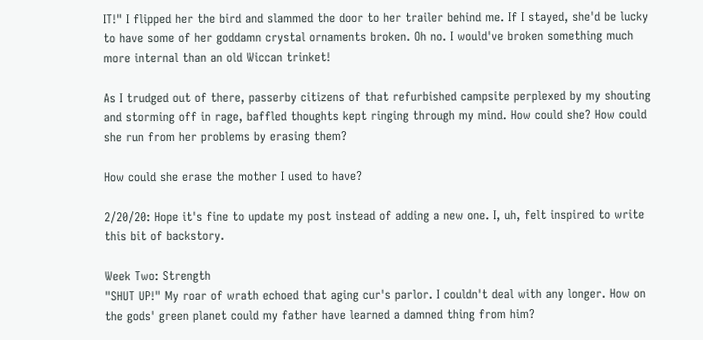IT!" I flipped her the bird and slammed the door to her trailer behind me. If I stayed, she'd be lucky to have some of her goddamn crystal ornaments broken. Oh no. I would've broken something much more internal than an old Wiccan trinket!

As I trudged out of there, passerby citizens of that refurbished campsite perplexed by my shouting and storming off in rage, baffled thoughts kept ringing through my mind. How could she? How could she run from her problems by erasing them?

How could she erase the mother I used to have?

2/20/20: Hope it's fine to update my post instead of adding a new one. I, uh, felt inspired to write this bit of backstory.

Week Two: Strength
"SHUT UP!" My roar of wrath echoed that aging cur's parlor. I couldn't deal with any longer. How on the gods' green planet could my father have learned a damned thing from him?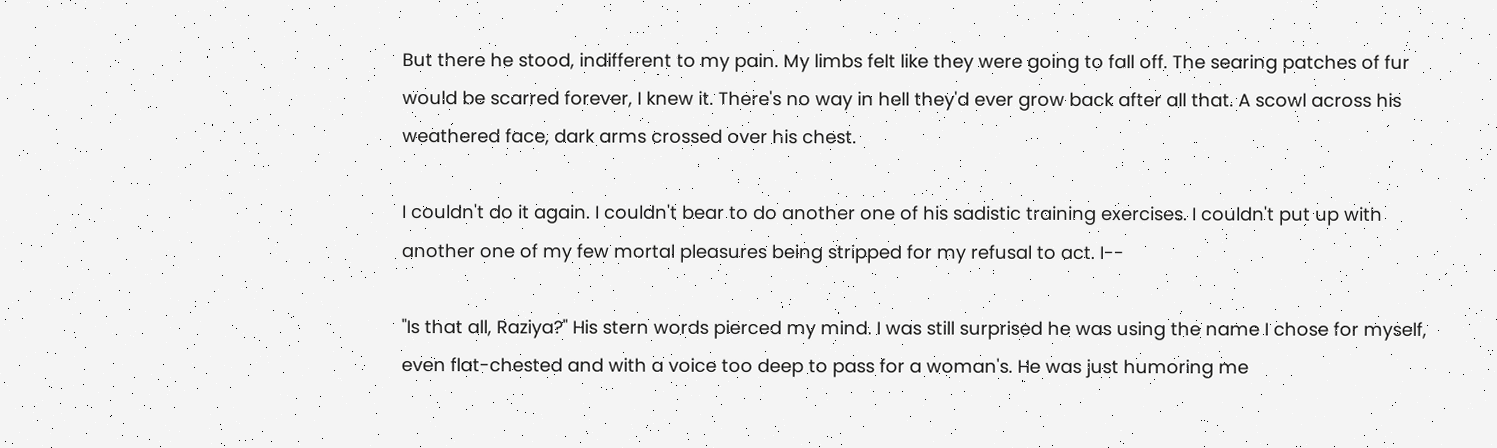But there he stood, indifferent to my pain. My limbs felt like they were going to fall off. The searing patches of fur would be scarred forever, I knew it. There's no way in hell they'd ever grow back after all that. A scowl across his weathered face, dark arms crossed over his chest.

I couldn't do it again. I couldn't bear to do another one of his sadistic training exercises. I couldn't put up with another one of my few mortal pleasures being stripped for my refusal to act. I--

"Is that all, Raziya?" His stern words pierced my mind. I was still surprised he was using the name I chose for myself, even flat-chested and with a voice too deep to pass for a woman's. He was just humoring me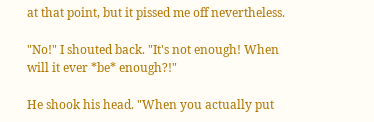at that point, but it pissed me off nevertheless.

"No!" I shouted back. "It's not enough! When will it ever *be* enough?!"

He shook his head. "When you actually put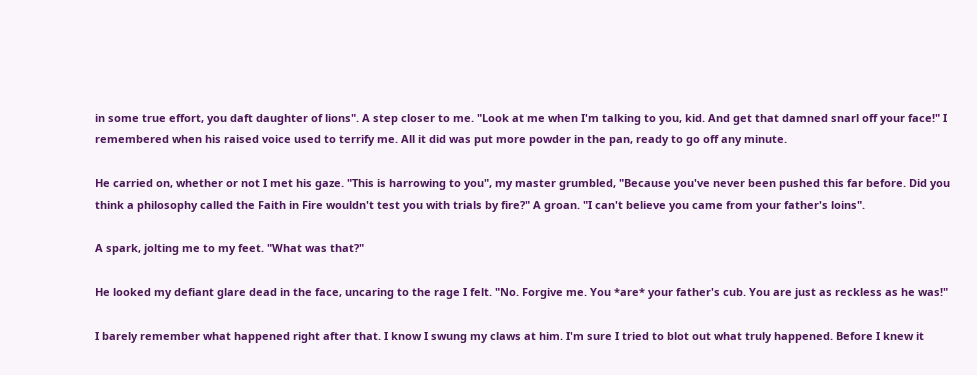in some true effort, you daft daughter of lions". A step closer to me. "Look at me when I'm talking to you, kid. And get that damned snarl off your face!" I remembered when his raised voice used to terrify me. All it did was put more powder in the pan, ready to go off any minute.

He carried on, whether or not I met his gaze. "This is harrowing to you", my master grumbled, "Because you've never been pushed this far before. Did you think a philosophy called the Faith in Fire wouldn't test you with trials by fire?" A groan. "I can't believe you came from your father's loins".

A spark, jolting me to my feet. "What was that?"

He looked my defiant glare dead in the face, uncaring to the rage I felt. "No. Forgive me. You *are* your father's cub. You are just as reckless as he was!"

I barely remember what happened right after that. I know I swung my claws at him. I'm sure I tried to blot out what truly happened. Before I knew it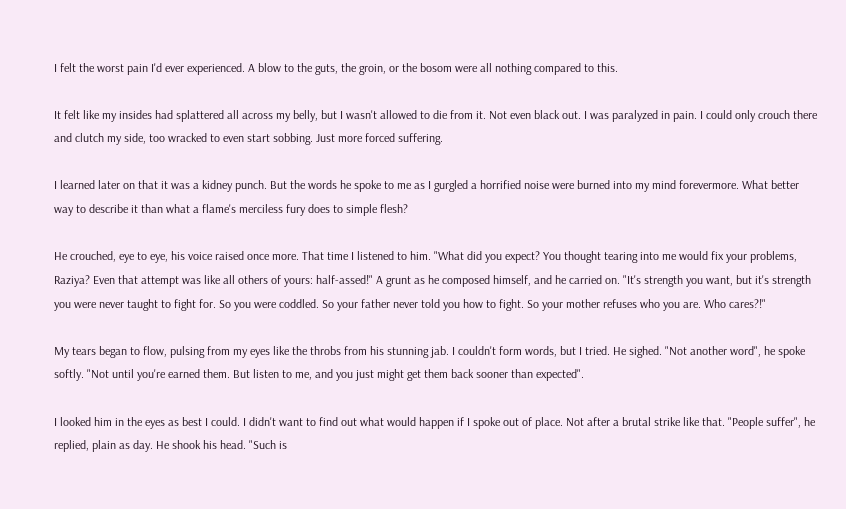I felt the worst pain I'd ever experienced. A blow to the guts, the groin, or the bosom were all nothing compared to this.

It felt like my insides had splattered all across my belly, but I wasn't allowed to die from it. Not even black out. I was paralyzed in pain. I could only crouch there and clutch my side, too wracked to even start sobbing. Just more forced suffering.

I learned later on that it was a kidney punch. But the words he spoke to me as I gurgled a horrified noise were burned into my mind forevermore. What better way to describe it than what a flame's merciless fury does to simple flesh?

He crouched, eye to eye, his voice raised once more. That time I listened to him. "What did you expect? You thought tearing into me would fix your problems, Raziya? Even that attempt was like all others of yours: half-assed!" A grunt as he composed himself, and he carried on. "It's strength you want, but it's strength you were never taught to fight for. So you were coddled. So your father never told you how to fight. So your mother refuses who you are. Who cares?!"

My tears began to flow, pulsing from my eyes like the throbs from his stunning jab. I couldn't form words, but I tried. He sighed. "Not another word", he spoke softly. "Not until you're earned them. But listen to me, and you just might get them back sooner than expected".

I looked him in the eyes as best I could. I didn't want to find out what would happen if I spoke out of place. Not after a brutal strike like that. "People suffer", he replied, plain as day. He shook his head. "Such is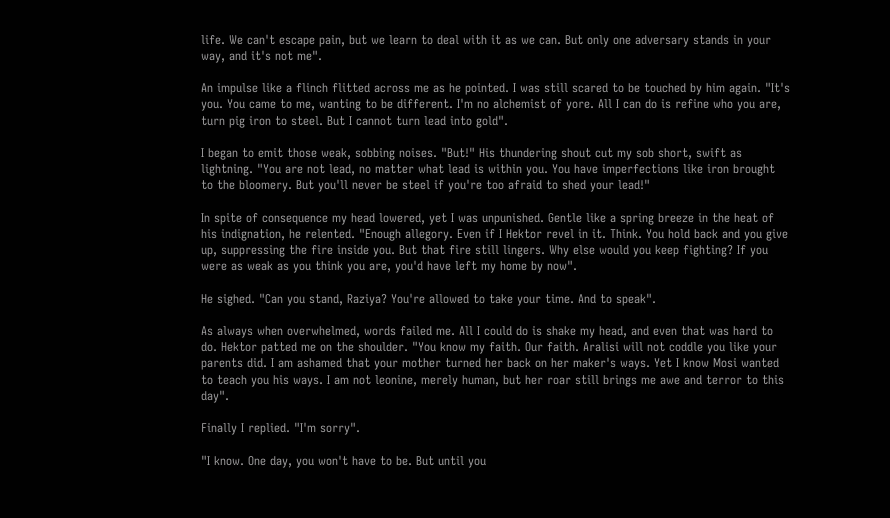life. We can't escape pain, but we learn to deal with it as we can. But only one adversary stands in your way, and it's not me".

An impulse like a flinch flitted across me as he pointed. I was still scared to be touched by him again. "It's you. You came to me, wanting to be different. I'm no alchemist of yore. All I can do is refine who you are, turn pig iron to steel. But I cannot turn lead into gold".

I began to emit those weak, sobbing noises. "But!" His thundering shout cut my sob short, swift as lightning. "You are not lead, no matter what lead is within you. You have imperfections like iron brought to the bloomery. But you'll never be steel if you're too afraid to shed your lead!"

In spite of consequence my head lowered, yet I was unpunished. Gentle like a spring breeze in the heat of his indignation, he relented. "Enough allegory. Even if I Hektor revel in it. Think. You hold back and you give up, suppressing the fire inside you. But that fire still lingers. Why else would you keep fighting? If you were as weak as you think you are, you'd have left my home by now".

He sighed. "Can you stand, Raziya? You're allowed to take your time. And to speak".

As always when overwhelmed, words failed me. All I could do is shake my head, and even that was hard to do. Hektor patted me on the shoulder. "You know my faith. Our faith. Aralisi will not coddle you like your parents did. I am ashamed that your mother turned her back on her maker's ways. Yet I know Mosi wanted to teach you his ways. I am not leonine, merely human, but her roar still brings me awe and terror to this day".

Finally I replied. "I'm sorry".

"I know. One day, you won't have to be. But until you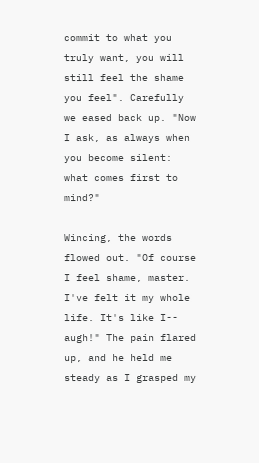commit to what you truly want, you will still feel the shame you feel". Carefully we eased back up. "Now I ask, as always when you become silent: what comes first to mind?"

Wincing, the words flowed out. "Of course I feel shame, master. I've felt it my whole life. It's like I-- augh!" The pain flared up, and he held me steady as I grasped my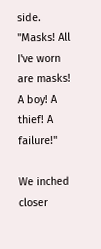side. "Masks! All I've worn are masks! A boy! A thief! A failure!"

We inched closer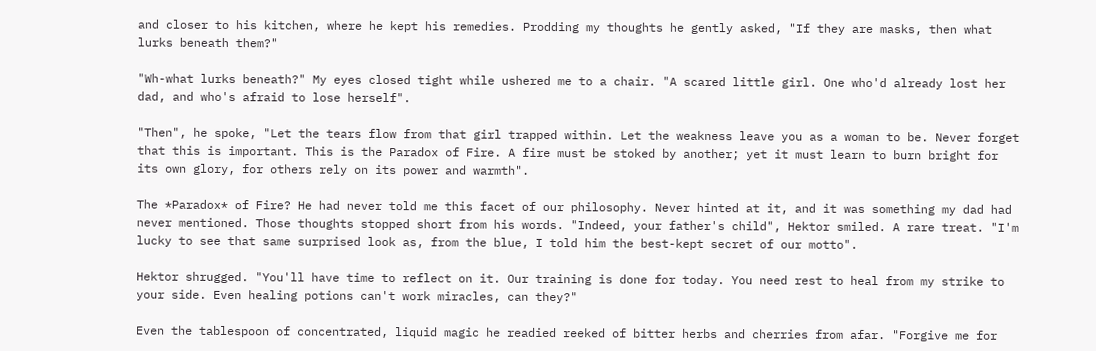and closer to his kitchen, where he kept his remedies. Prodding my thoughts he gently asked, "If they are masks, then what lurks beneath them?"

"Wh-what lurks beneath?" My eyes closed tight while ushered me to a chair. "A scared little girl. One who'd already lost her dad, and who's afraid to lose herself".

"Then", he spoke, "Let the tears flow from that girl trapped within. Let the weakness leave you as a woman to be. Never forget that this is important. This is the Paradox of Fire. A fire must be stoked by another; yet it must learn to burn bright for its own glory, for others rely on its power and warmth".

The *Paradox* of Fire? He had never told me this facet of our philosophy. Never hinted at it, and it was something my dad had never mentioned. Those thoughts stopped short from his words. "Indeed, your father's child", Hektor smiled. A rare treat. "I'm lucky to see that same surprised look as, from the blue, I told him the best-kept secret of our motto".

Hektor shrugged. "You'll have time to reflect on it. Our training is done for today. You need rest to heal from my strike to your side. Even healing potions can't work miracles, can they?"

Even the tablespoon of concentrated, liquid magic he readied reeked of bitter herbs and cherries from afar. "Forgive me for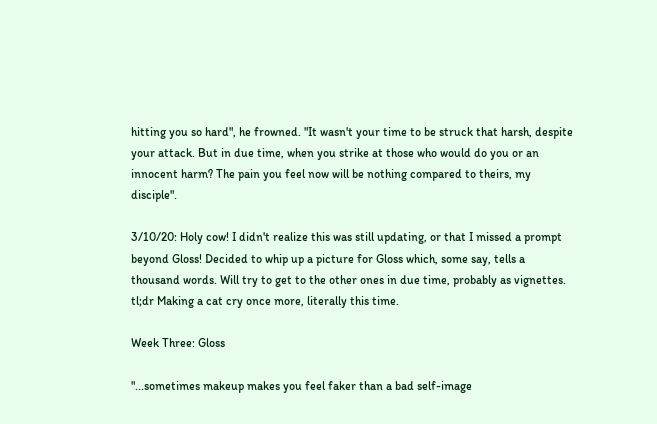hitting you so hard", he frowned. "It wasn't your time to be struck that harsh, despite your attack. But in due time, when you strike at those who would do you or an innocent harm? The pain you feel now will be nothing compared to theirs, my disciple".

3/10/20: Holy cow! I didn't realize this was still updating, or that I missed a prompt beyond Gloss! Decided to whip up a picture for Gloss which, some say, tells a thousand words. Will try to get to the other ones in due time, probably as vignettes. tl;dr Making a cat cry once more, literally this time.

Week Three: Gloss

"...sometimes makeup makes you feel faker than a bad self-image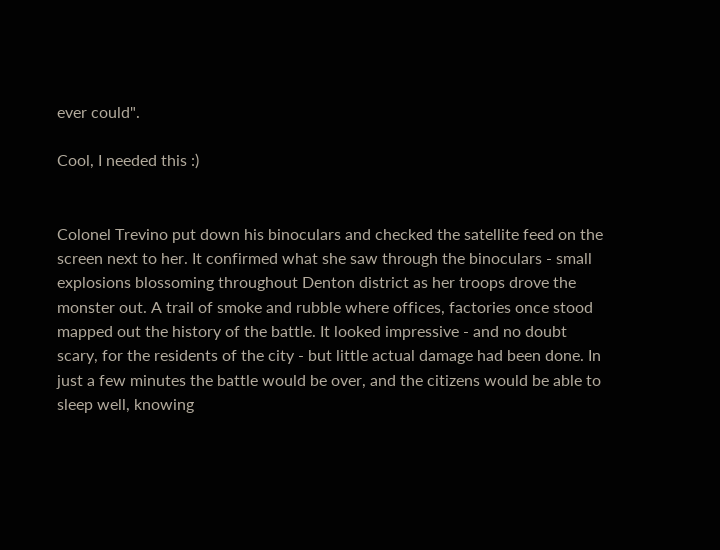ever could".

Cool, I needed this :)


Colonel Trevino put down his binoculars and checked the satellite feed on the screen next to her. It confirmed what she saw through the binoculars - small explosions blossoming throughout Denton district as her troops drove the monster out. A trail of smoke and rubble where offices, factories once stood mapped out the history of the battle. It looked impressive - and no doubt scary, for the residents of the city - but little actual damage had been done. In just a few minutes the battle would be over, and the citizens would be able to sleep well, knowing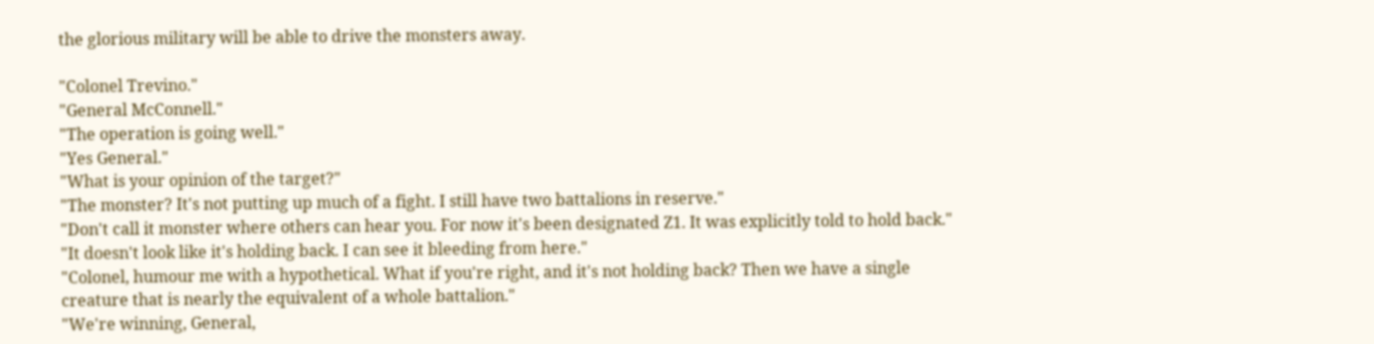the glorious military will be able to drive the monsters away.

"Colonel Trevino."
"General McConnell."
"The operation is going well."
"Yes General."
"What is your opinion of the target?"
"The monster? It's not putting up much of a fight. I still have two battalions in reserve."
"Don't call it monster where others can hear you. For now it's been designated Z1. It was explicitly told to hold back."
"It doesn't look like it's holding back. I can see it bleeding from here."
"Colonel, humour me with a hypothetical. What if you're right, and it's not holding back? Then we have a single creature that is nearly the equivalent of a whole battalion."
"We're winning, General,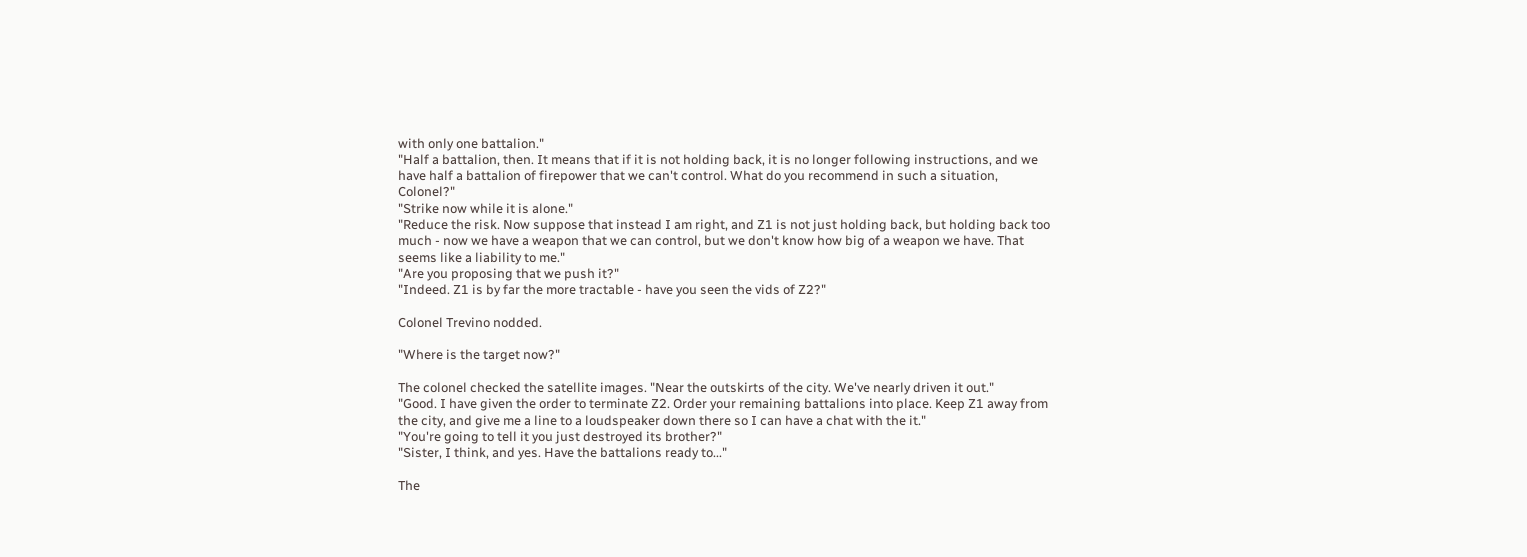with only one battalion."
"Half a battalion, then. It means that if it is not holding back, it is no longer following instructions, and we have half a battalion of firepower that we can't control. What do you recommend in such a situation, Colonel?"
"Strike now while it is alone."
"Reduce the risk. Now suppose that instead I am right, and Z1 is not just holding back, but holding back too much - now we have a weapon that we can control, but we don't know how big of a weapon we have. That seems like a liability to me."
"Are you proposing that we push it?"
"Indeed. Z1 is by far the more tractable - have you seen the vids of Z2?"

Colonel Trevino nodded.

"Where is the target now?"

The colonel checked the satellite images. "Near the outskirts of the city. We've nearly driven it out."
"Good. I have given the order to terminate Z2. Order your remaining battalions into place. Keep Z1 away from the city, and give me a line to a loudspeaker down there so I can have a chat with the it."
"You're going to tell it you just destroyed its brother?"
"Sister, I think, and yes. Have the battalions ready to..."

The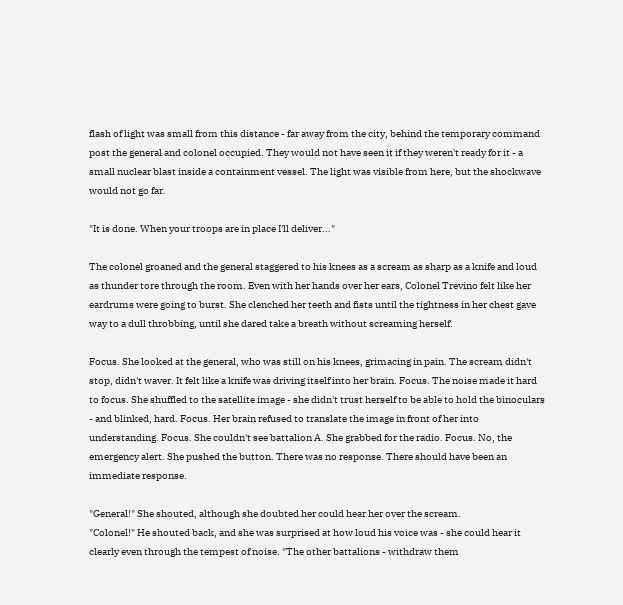flash of light was small from this distance - far away from the city, behind the temporary command post the general and colonel occupied. They would not have seen it if they weren't ready for it - a small nuclear blast inside a containment vessel. The light was visible from here, but the shockwave would not go far.

"It is done. When your troops are in place I'll deliver..."

The colonel groaned and the general staggered to his knees as a scream as sharp as a knife and loud as thunder tore through the room. Even with her hands over her ears, Colonel Trevino felt like her eardrums were going to burst. She clenched her teeth and fists until the tightness in her chest gave way to a dull throbbing, until she dared take a breath without screaming herself.

Focus. She looked at the general, who was still on his knees, grimacing in pain. The scream didn't stop, didn't waver. It felt like a knife was driving itself into her brain. Focus. The noise made it hard to focus. She shuffled to the satellite image - she didn't trust herself to be able to hold the binoculars - and blinked, hard. Focus. Her brain refused to translate the image in front of her into understanding. Focus. She couldn't see battalion A. She grabbed for the radio. Focus. No, the emergency alert. She pushed the button. There was no response. There should have been an immediate response.

"General!" She shouted, although she doubted her could hear her over the scream.
"Colonel!" He shouted back, and she was surprised at how loud his voice was - she could hear it clearly even through the tempest of noise. "The other battalions - withdraw them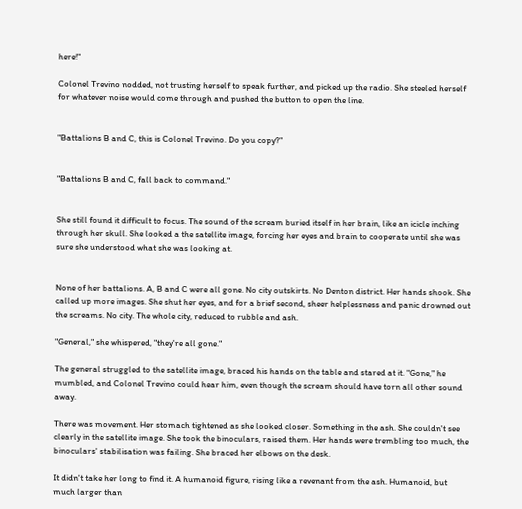here!"

Colonel Trevino nodded, not trusting herself to speak further, and picked up the radio. She steeled herself for whatever noise would come through and pushed the button to open the line.


"Battalions B and C, this is Colonel Trevino. Do you copy?"


"Battalions B and C, fall back to command."


She still found it difficult to focus. The sound of the scream buried itself in her brain, like an icicle inching through her skull. She looked a the satellite image, forcing her eyes and brain to cooperate until she was sure she understood what she was looking at.


None of her battalions. A, B and C were all gone. No city outskirts. No Denton district. Her hands shook. She called up more images. She shut her eyes, and for a brief second, sheer helplessness and panic drowned out the screams. No city. The whole city, reduced to rubble and ash.

"General," she whispered, "they're all gone."

The general struggled to the satellite image, braced his hands on the table and stared at it. "Gone," he mumbled, and Colonel Trevino could hear him, even though the scream should have torn all other sound away.

There was movement. Her stomach tightened as she looked closer. Something in the ash. She couldn't see clearly in the satellite image. She took the binoculars, raised them. Her hands were trembling too much, the binoculars' stabilisation was failing. She braced her elbows on the desk.

It didn't take her long to find it. A humanoid figure, rising like a revenant from the ash. Humanoid, but much larger than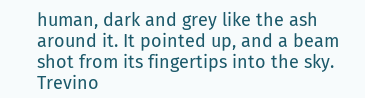human, dark and grey like the ash around it. It pointed up, and a beam shot from its fingertips into the sky. Trevino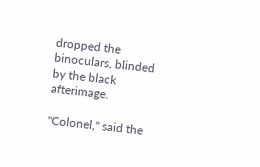dropped the binoculars, blinded by the black afterimage.

"Colonel," said the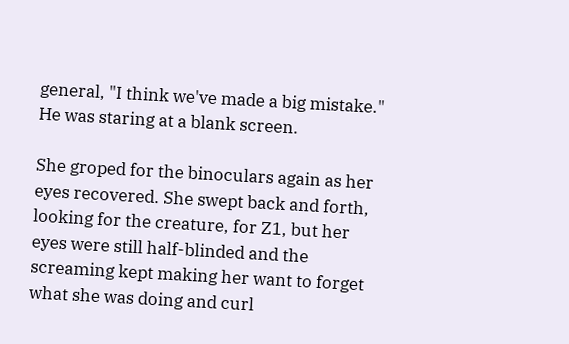general, "I think we've made a big mistake." He was staring at a blank screen.

She groped for the binoculars again as her eyes recovered. She swept back and forth, looking for the creature, for Z1, but her eyes were still half-blinded and the screaming kept making her want to forget what she was doing and curl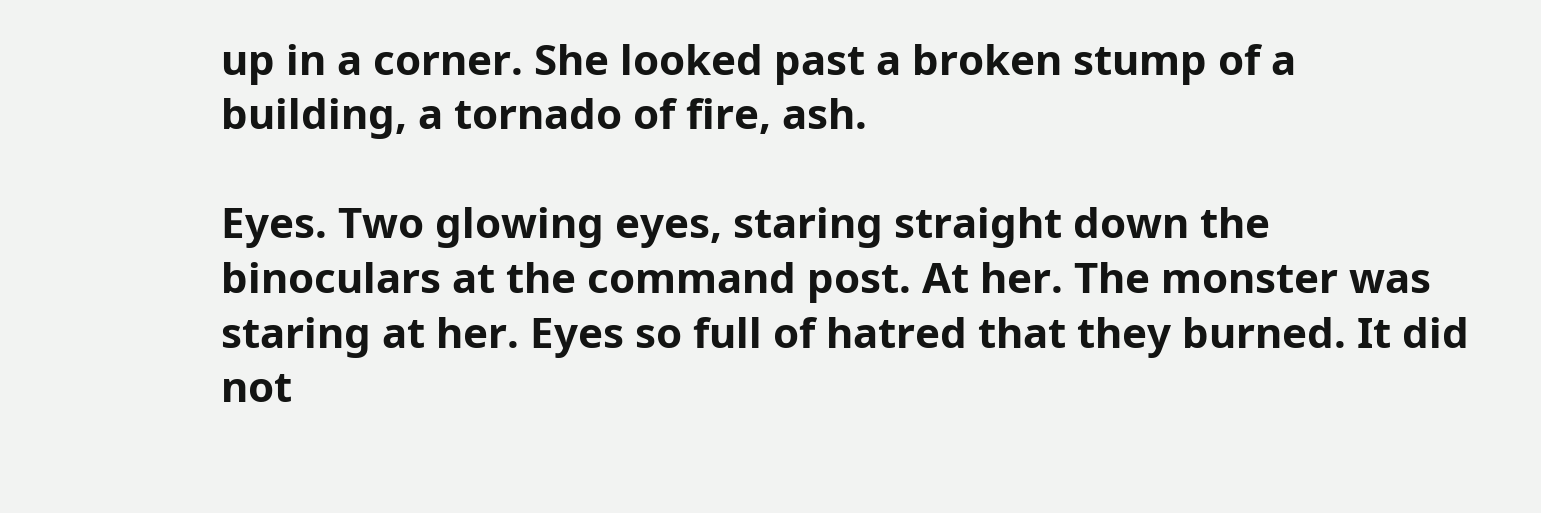up in a corner. She looked past a broken stump of a building, a tornado of fire, ash.

Eyes. Two glowing eyes, staring straight down the binoculars at the command post. At her. The monster was staring at her. Eyes so full of hatred that they burned. It did not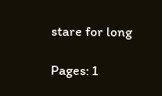stare for long

Pages: 1